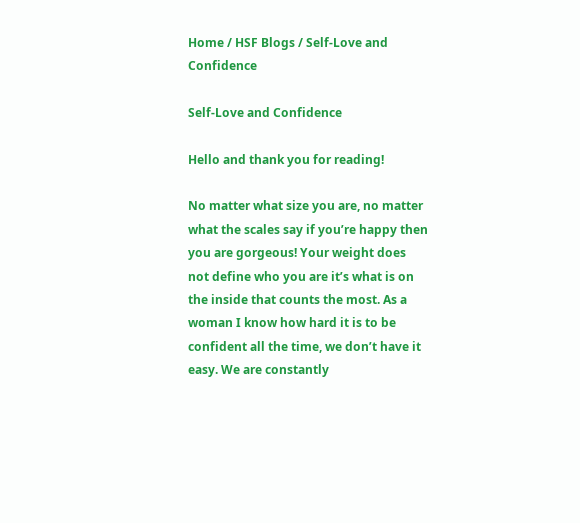Home / HSF Blogs / Self-Love and Confidence

Self-Love and Confidence

Hello and thank you for reading!

No matter what size you are, no matter what the scales say if you’re happy then you are gorgeous! Your weight does not define who you are it’s what is on the inside that counts the most. As a woman I know how hard it is to be confident all the time, we don’t have it easy. We are constantly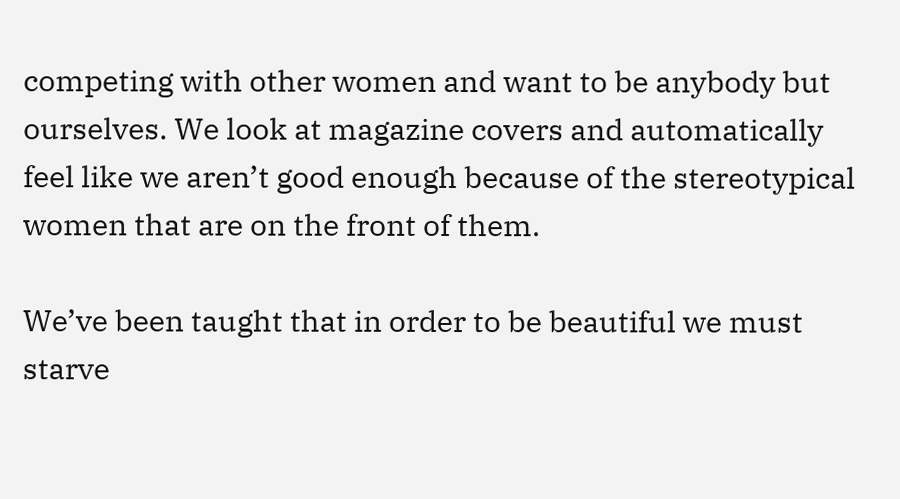competing with other women and want to be anybody but ourselves. We look at magazine covers and automatically feel like we aren’t good enough because of the stereotypical women that are on the front of them.

We’ve been taught that in order to be beautiful we must starve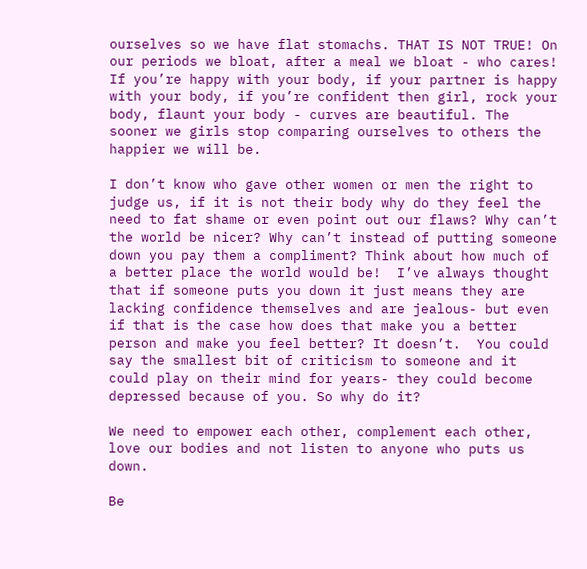ourselves so we have flat stomachs. THAT IS NOT TRUE! On our periods we bloat, after a meal we bloat - who cares! If you’re happy with your body, if your partner is happy with your body, if you’re confident then girl, rock your body, flaunt your body - curves are beautiful. The sooner we girls stop comparing ourselves to others the happier we will be.

I don’t know who gave other women or men the right to judge us, if it is not their body why do they feel the need to fat shame or even point out our flaws? Why can’t the world be nicer? Why can’t instead of putting someone down you pay them a compliment? Think about how much of a better place the world would be!  I’ve always thought that if someone puts you down it just means they are lacking confidence themselves and are jealous- but even if that is the case how does that make you a better person and make you feel better? It doesn’t.  You could say the smallest bit of criticism to someone and it could play on their mind for years- they could become depressed because of you. So why do it?

We need to empower each other, complement each other, love our bodies and not listen to anyone who puts us down.

Be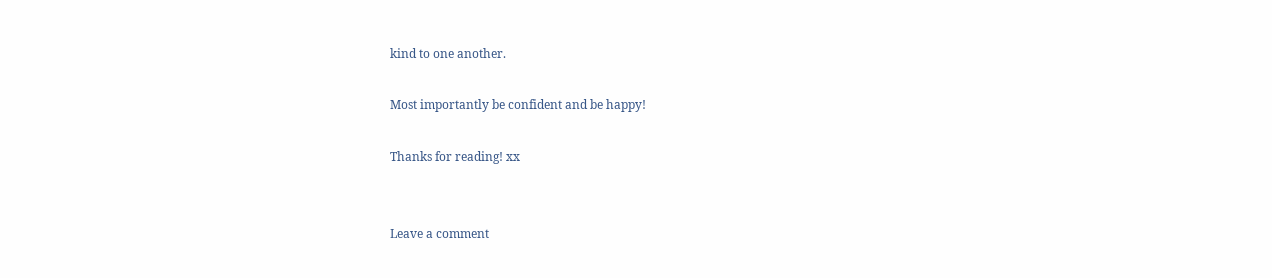kind to one another.

Most importantly be confident and be happy!

Thanks for reading! xx


Leave a comment